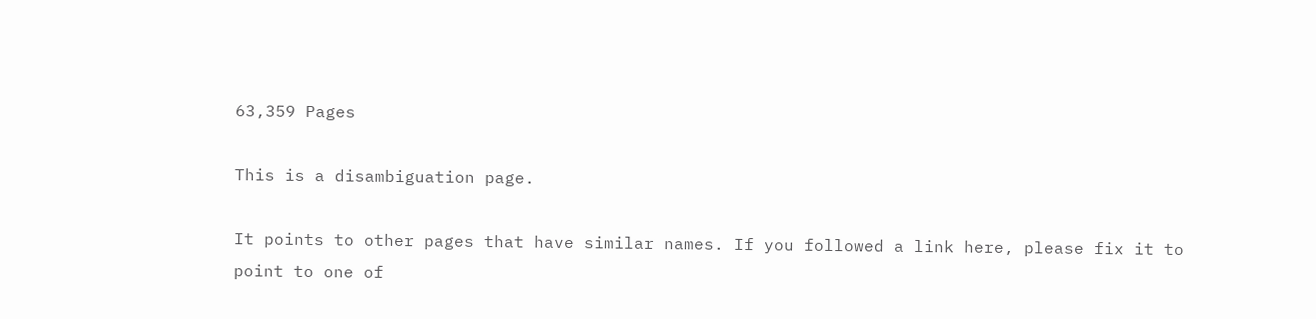63,359 Pages

This is a disambiguation page.

It points to other pages that have similar names. If you followed a link here, please fix it to point to one of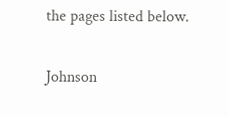the pages listed below.

Johnson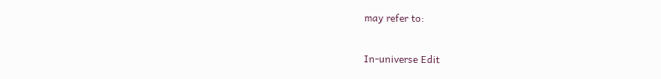may refer to:

In-universe Edit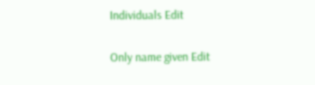Individuals Edit

Only name given Edit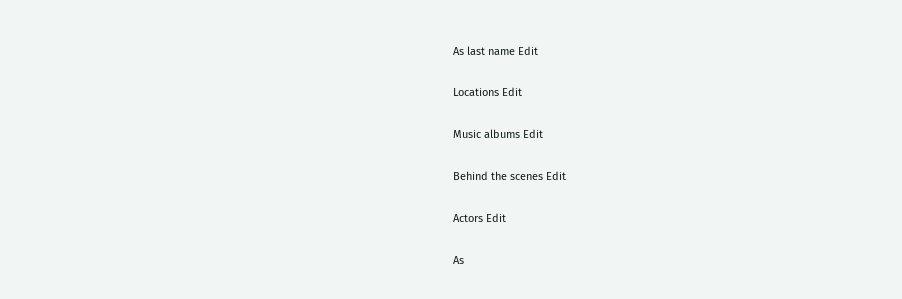As last name Edit

Locations Edit

Music albums Edit

Behind the scenes Edit

Actors Edit

As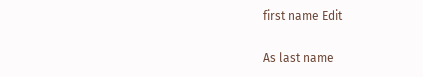first name Edit

As last name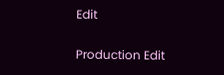Edit

Production Edit